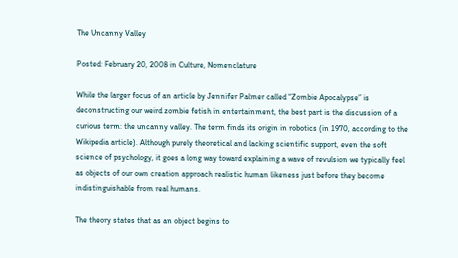The Uncanny Valley

Posted: February 20, 2008 in Culture, Nomenclature

While the larger focus of an article by Jennifer Palmer called “Zombie Apocalypse” is deconstructing our weird zombie fetish in entertainment, the best part is the discussion of a curious term: the uncanny valley. The term finds its origin in robotics (in 1970, according to the Wikipedia article). Although purely theoretical and lacking scientific support, even the soft science of psychology, it goes a long way toward explaining a wave of revulsion we typically feel as objects of our own creation approach realistic human likeness just before they become indistinguishable from real humans.

The theory states that as an object begins to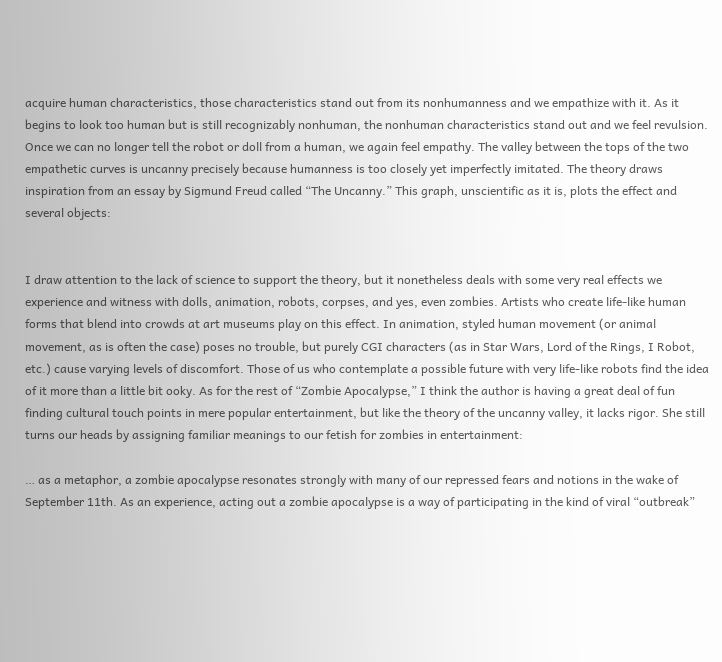acquire human characteristics, those characteristics stand out from its nonhumanness and we empathize with it. As it begins to look too human but is still recognizably nonhuman, the nonhuman characteristics stand out and we feel revulsion. Once we can no longer tell the robot or doll from a human, we again feel empathy. The valley between the tops of the two empathetic curves is uncanny precisely because humanness is too closely yet imperfectly imitated. The theory draws inspiration from an essay by Sigmund Freud called “The Uncanny.” This graph, unscientific as it is, plots the effect and several objects:


I draw attention to the lack of science to support the theory, but it nonetheless deals with some very real effects we experience and witness with dolls, animation, robots, corpses, and yes, even zombies. Artists who create life-like human forms that blend into crowds at art museums play on this effect. In animation, styled human movement (or animal movement, as is often the case) poses no trouble, but purely CGI characters (as in Star Wars, Lord of the Rings, I Robot, etc.) cause varying levels of discomfort. Those of us who contemplate a possible future with very life-like robots find the idea of it more than a little bit ooky. As for the rest of “Zombie Apocalypse,” I think the author is having a great deal of fun finding cultural touch points in mere popular entertainment, but like the theory of the uncanny valley, it lacks rigor. She still turns our heads by assigning familiar meanings to our fetish for zombies in entertainment:

… as a metaphor, a zombie apocalypse resonates strongly with many of our repressed fears and notions in the wake of September 11th. As an experience, acting out a zombie apocalypse is a way of participating in the kind of viral “outbreak”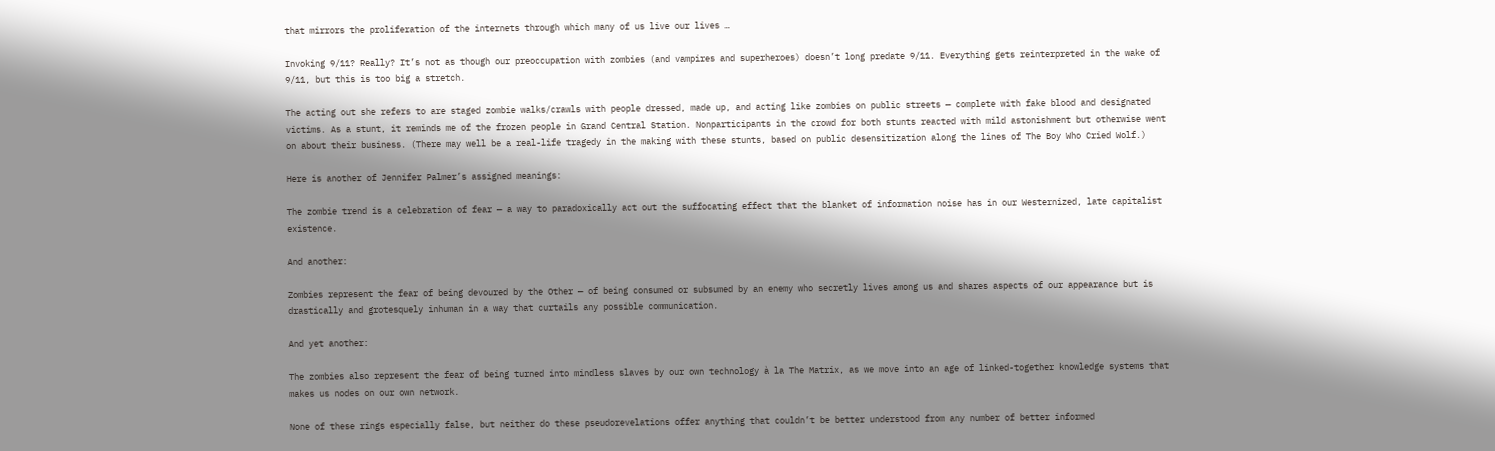that mirrors the proliferation of the internets through which many of us live our lives …

Invoking 9/11? Really? It’s not as though our preoccupation with zombies (and vampires and superheroes) doesn’t long predate 9/11. Everything gets reinterpreted in the wake of 9/11, but this is too big a stretch.

The acting out she refers to are staged zombie walks/crawls with people dressed, made up, and acting like zombies on public streets — complete with fake blood and designated victims. As a stunt, it reminds me of the frozen people in Grand Central Station. Nonparticipants in the crowd for both stunts reacted with mild astonishment but otherwise went on about their business. (There may well be a real-life tragedy in the making with these stunts, based on public desensitization along the lines of The Boy Who Cried Wolf.)

Here is another of Jennifer Palmer’s assigned meanings:

The zombie trend is a celebration of fear — a way to paradoxically act out the suffocating effect that the blanket of information noise has in our Westernized, late capitalist existence.

And another:

Zombies represent the fear of being devoured by the Other — of being consumed or subsumed by an enemy who secretly lives among us and shares aspects of our appearance but is drastically and grotesquely inhuman in a way that curtails any possible communication.

And yet another:

The zombies also represent the fear of being turned into mindless slaves by our own technology à la The Matrix, as we move into an age of linked-together knowledge systems that makes us nodes on our own network.

None of these rings especially false, but neither do these pseudorevelations offer anything that couldn’t be better understood from any number of better informed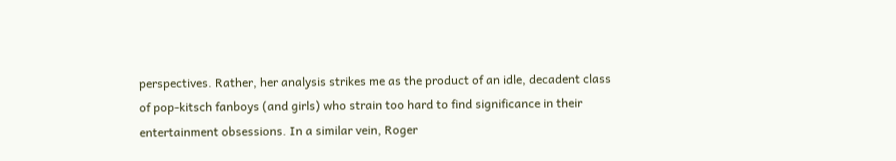perspectives. Rather, her analysis strikes me as the product of an idle, decadent class of pop-kitsch fanboys (and girls) who strain too hard to find significance in their entertainment obsessions. In a similar vein, Roger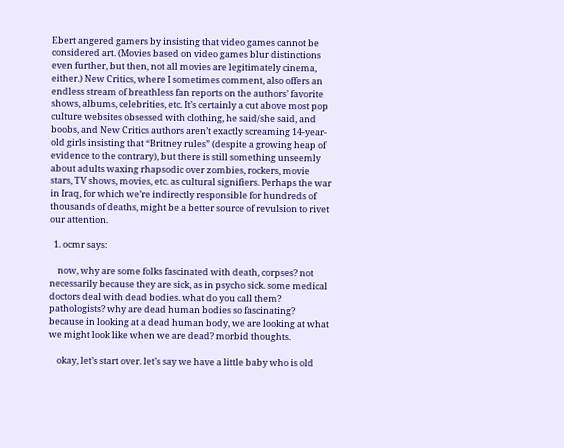Ebert angered gamers by insisting that video games cannot be considered art. (Movies based on video games blur distinctions even further, but then, not all movies are legitimately cinema, either.) New Critics, where I sometimes comment, also offers an endless stream of breathless fan reports on the authors’ favorite shows, albums, celebrities, etc. It’s certainly a cut above most pop culture websites obsessed with clothing, he said/she said, and boobs, and New Critics authors aren’t exactly screaming 14-year-old girls insisting that “Britney rules” (despite a growing heap of evidence to the contrary), but there is still something unseemly about adults waxing rhapsodic over zombies, rockers, movie stars, TV shows, movies, etc. as cultural signifiers. Perhaps the war in Iraq, for which we’re indirectly responsible for hundreds of thousands of deaths, might be a better source of revulsion to rivet our attention.

  1. ocmr says:

    now, why are some folks fascinated with death, corpses? not necessarily because they are sick, as in psycho sick. some medical doctors deal with dead bodies. what do you call them? pathologists? why are dead human bodies so fascinating? because in looking at a dead human body, we are looking at what we might look like when we are dead? morbid thoughts.

    okay, let’s start over. let’s say we have a little baby who is old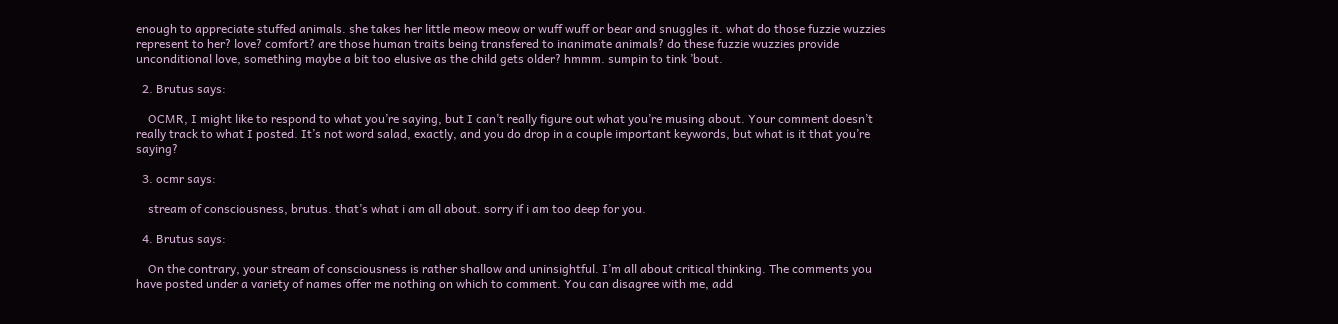enough to appreciate stuffed animals. she takes her little meow meow or wuff wuff or bear and snuggles it. what do those fuzzie wuzzies represent to her? love? comfort? are those human traits being transfered to inanimate animals? do these fuzzie wuzzies provide unconditional love, something maybe a bit too elusive as the child gets older? hmmm. sumpin to tink ’bout.

  2. Brutus says:

    OCMR, I might like to respond to what you’re saying, but I can’t really figure out what you’re musing about. Your comment doesn’t really track to what I posted. It’s not word salad, exactly, and you do drop in a couple important keywords, but what is it that you’re saying?

  3. ocmr says:

    stream of consciousness, brutus. that’s what i am all about. sorry if i am too deep for you.

  4. Brutus says:

    On the contrary, your stream of consciousness is rather shallow and uninsightful. I’m all about critical thinking. The comments you have posted under a variety of names offer me nothing on which to comment. You can disagree with me, add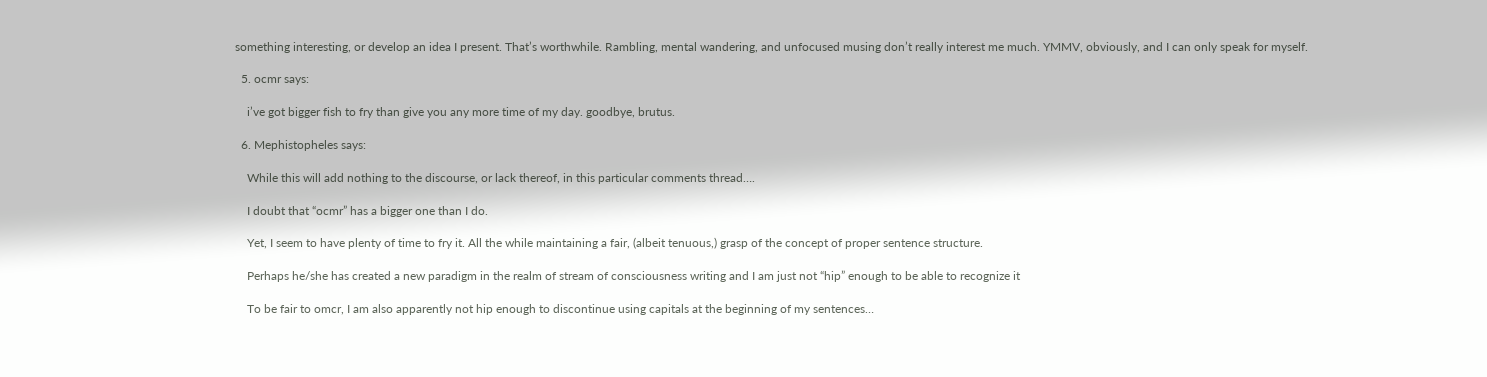something interesting, or develop an idea I present. That’s worthwhile. Rambling, mental wandering, and unfocused musing don’t really interest me much. YMMV, obviously, and I can only speak for myself.

  5. ocmr says:

    i’ve got bigger fish to fry than give you any more time of my day. goodbye, brutus.

  6. Mephistopheles says:

    While this will add nothing to the discourse, or lack thereof, in this particular comments thread….

    I doubt that “ocmr” has a bigger one than I do.

    Yet, I seem to have plenty of time to fry it. All the while maintaining a fair, (albeit tenuous,) grasp of the concept of proper sentence structure.

    Perhaps he/she has created a new paradigm in the realm of stream of consciousness writing and I am just not “hip” enough to be able to recognize it

    To be fair to omcr, I am also apparently not hip enough to discontinue using capitals at the beginning of my sentences…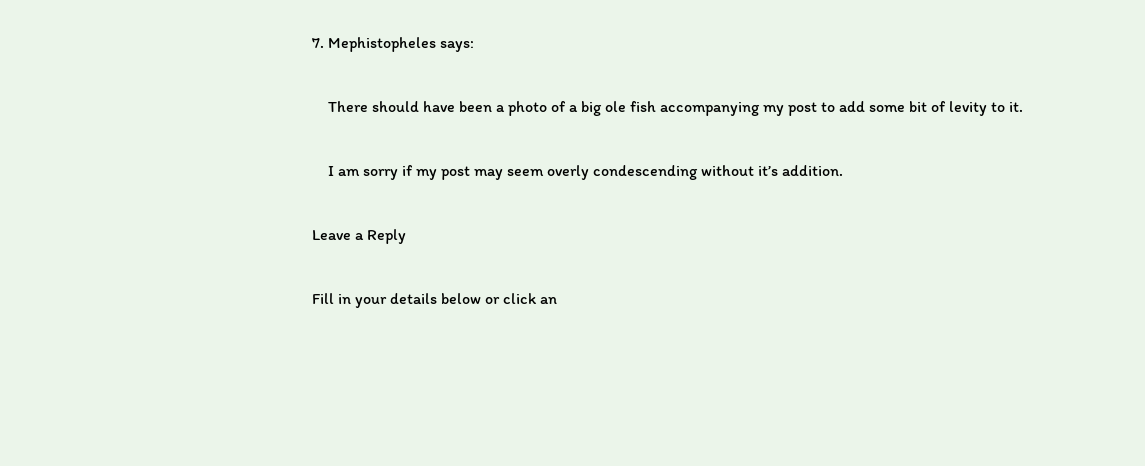7. Mephistopheles says:

    There should have been a photo of a big ole fish accompanying my post to add some bit of levity to it.

    I am sorry if my post may seem overly condescending without it’s addition.

Leave a Reply

Fill in your details below or click an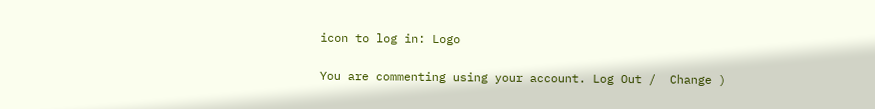icon to log in: Logo

You are commenting using your account. Log Out /  Change )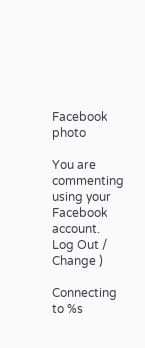Facebook photo

You are commenting using your Facebook account. Log Out /  Change )

Connecting to %s